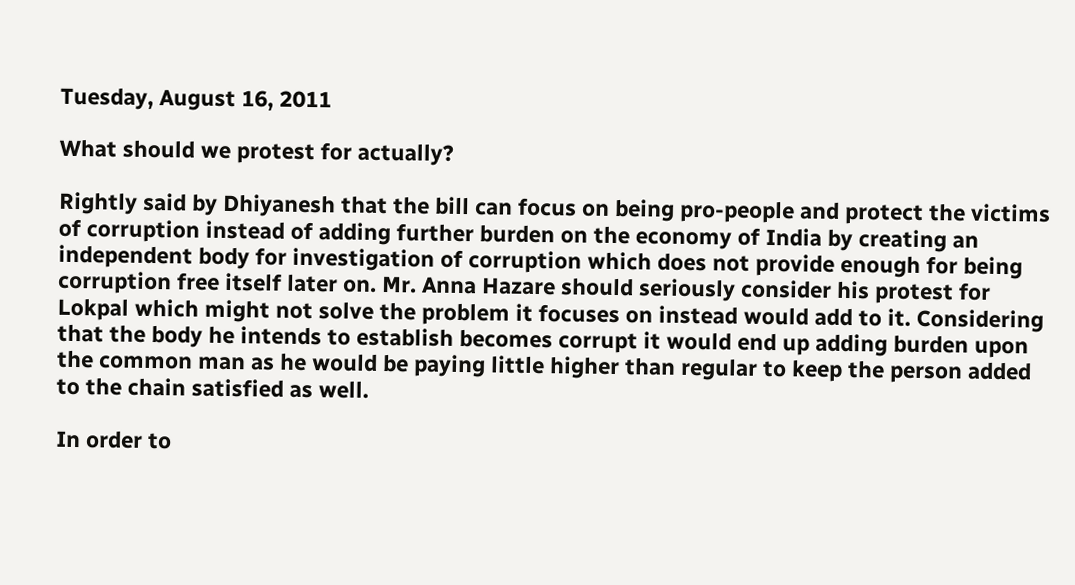Tuesday, August 16, 2011

What should we protest for actually?

Rightly said by Dhiyanesh that the bill can focus on being pro-people and protect the victims of corruption instead of adding further burden on the economy of India by creating an independent body for investigation of corruption which does not provide enough for being corruption free itself later on. Mr. Anna Hazare should seriously consider his protest for Lokpal which might not solve the problem it focuses on instead would add to it. Considering that the body he intends to establish becomes corrupt it would end up adding burden upon the common man as he would be paying little higher than regular to keep the person added to the chain satisfied as well.

In order to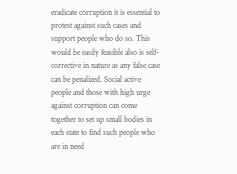eradicate corruption it is essential to protest against such cases and support people who do so. This would be easily feasible also is self-corrective in nature as any false case can be penalized. Social active people and those with high urge against corruption can come together to set up small bodies in each state to find such people who are in need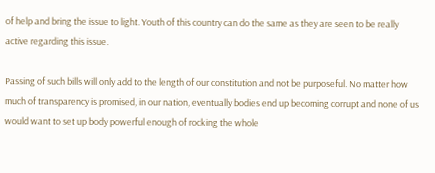of help and bring the issue to light. Youth of this country can do the same as they are seen to be really active regarding this issue.

Passing of such bills will only add to the length of our constitution and not be purposeful. No matter how much of transparency is promised, in our nation, eventually bodies end up becoming corrupt and none of us would want to set up body powerful enough of rocking the whole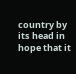country by its head in hope that it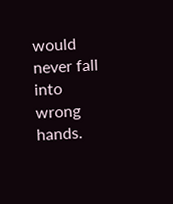would never fall into wrong hands.